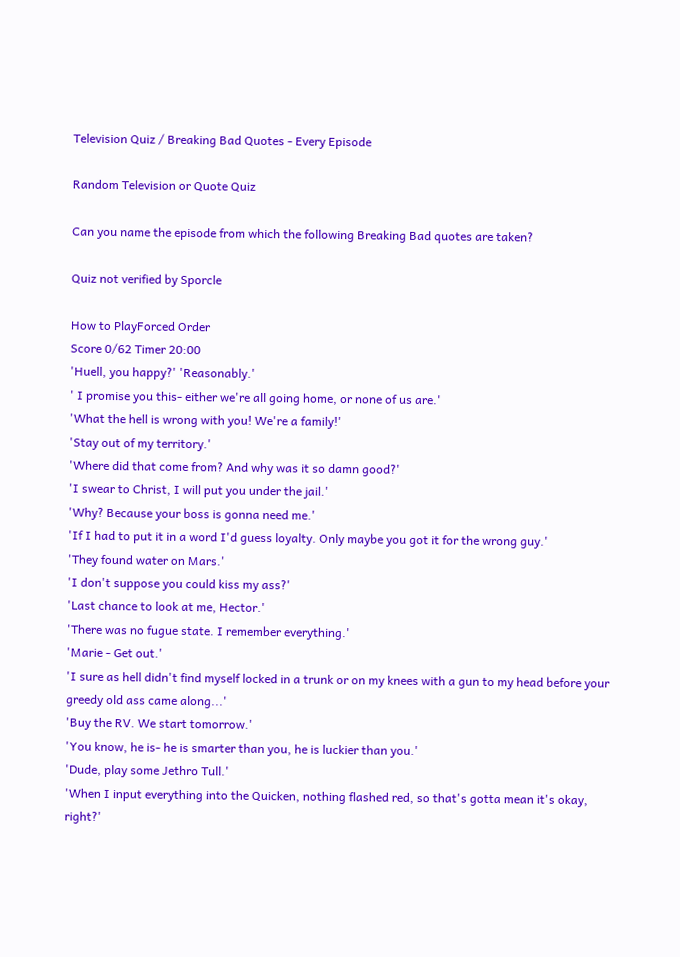Television Quiz / Breaking Bad Quotes - Every Episode

Random Television or Quote Quiz

Can you name the episode from which the following Breaking Bad quotes are taken?

Quiz not verified by Sporcle

How to PlayForced Order
Score 0/62 Timer 20:00
'Huell, you happy?' 'Reasonably.'
' I promise you this- either we're all going home, or none of us are.'
'What the hell is wrong with you! We're a family!'
'Stay out of my territory.'
'Where did that come from? And why was it so damn good?'
'I swear to Christ, I will put you under the jail.'
'Why? Because your boss is gonna need me.'
'If I had to put it in a word I'd guess loyalty. Only maybe you got it for the wrong guy.'
'They found water on Mars.'
'I don't suppose you could kiss my ass?'
'Last chance to look at me, Hector.'
'There was no fugue state. I remember everything.'
'Marie - Get out.'
'I sure as hell didn't find myself locked in a trunk or on my knees with a gun to my head before your greedy old ass came along...'
'Buy the RV. We start tomorrow.'
'You know, he is- he is smarter than you, he is luckier than you.'
'Dude, play some Jethro Tull.'
'When I input everything into the Quicken, nothing flashed red, so that's gotta mean it's okay, right?'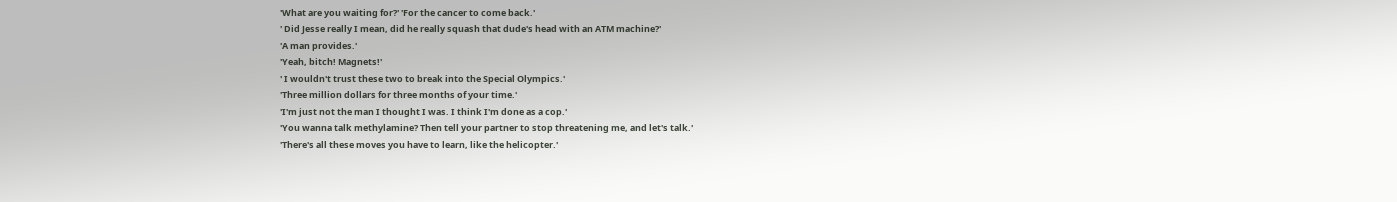'What are you waiting for?' 'For the cancer to come back.'
' Did Jesse really I mean, did he really squash that dude's head with an ATM machine?'
'A man provides.'
'Yeah, bitch! Magnets!'
' I wouldn't trust these two to break into the Special Olympics.'
'Three million dollars for three months of your time.'
'I'm just not the man I thought I was. I think I'm done as a cop.'
'You wanna talk methylamine? Then tell your partner to stop threatening me, and let's talk.'
'There's all these moves you have to learn, like the helicopter.'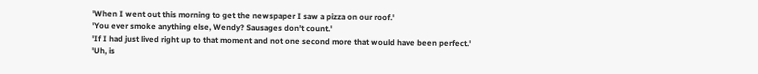'When I went out this morning to get the newspaper I saw a pizza on our roof.'
'You ever smoke anything else, Wendy? Sausages don't count.'
'If I had just lived right up to that moment and not one second more that would have been perfect.'
'Uh, is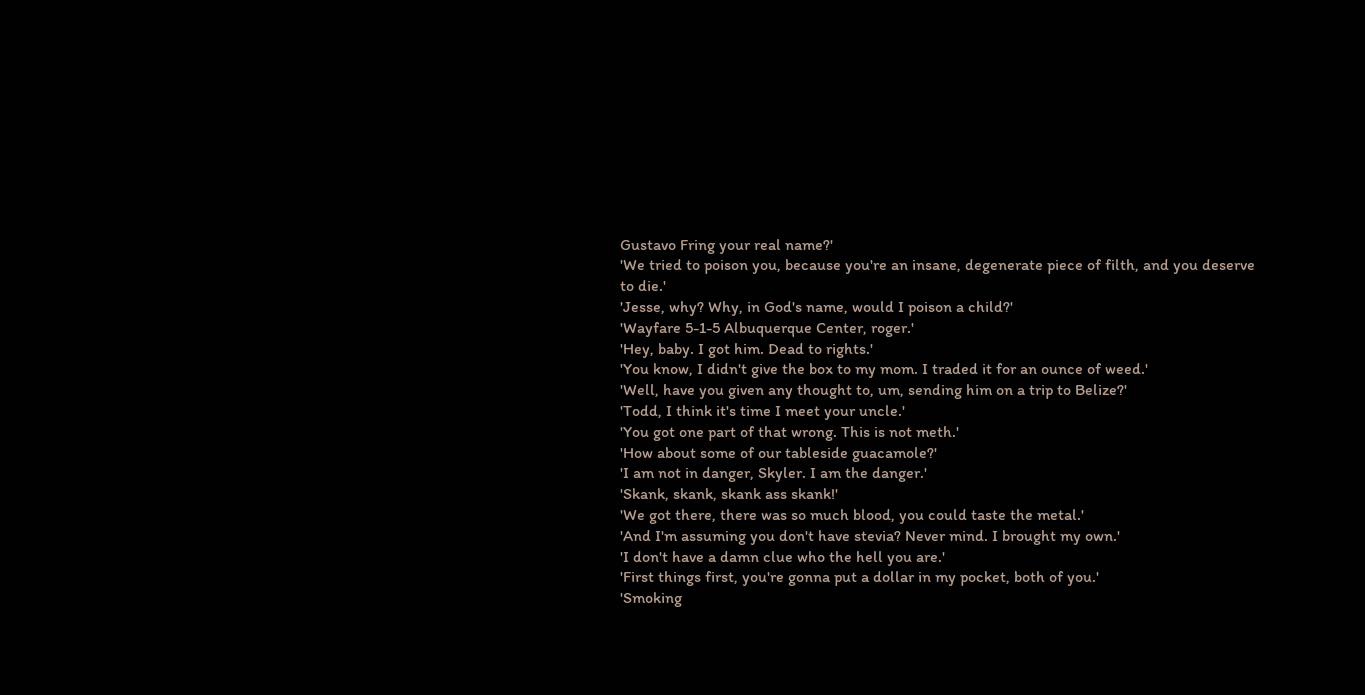Gustavo Fring your real name?'
'We tried to poison you, because you're an insane, degenerate piece of filth, and you deserve to die.'
'Jesse, why? Why, in God's name, would I poison a child?'
'Wayfare 5-1-5 Albuquerque Center, roger.'
'Hey, baby. I got him. Dead to rights.'
'You know, I didn't give the box to my mom. I traded it for an ounce of weed.'
'Well, have you given any thought to, um, sending him on a trip to Belize?'
'Todd, I think it's time I meet your uncle.'
'You got one part of that wrong. This is not meth.'
'How about some of our tableside guacamole?'
'I am not in danger, Skyler. I am the danger.'
'Skank, skank, skank ass skank!'
'We got there, there was so much blood, you could taste the metal.'
'And I'm assuming you don't have stevia? Never mind. I brought my own.'
'I don't have a damn clue who the hell you are.'
'First things first, you're gonna put a dollar in my pocket, both of you.'
'Smoking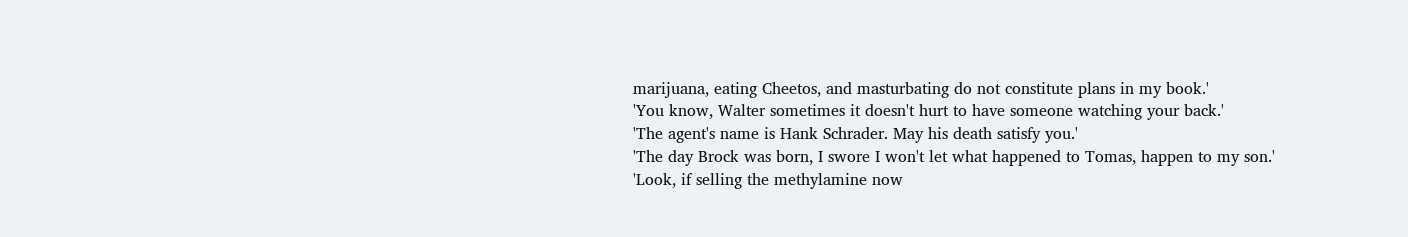marijuana, eating Cheetos, and masturbating do not constitute plans in my book.'
'You know, Walter sometimes it doesn't hurt to have someone watching your back.'
'The agent's name is Hank Schrader. May his death satisfy you.'
'The day Brock was born, I swore I won't let what happened to Tomas, happen to my son.'
'Look, if selling the methylamine now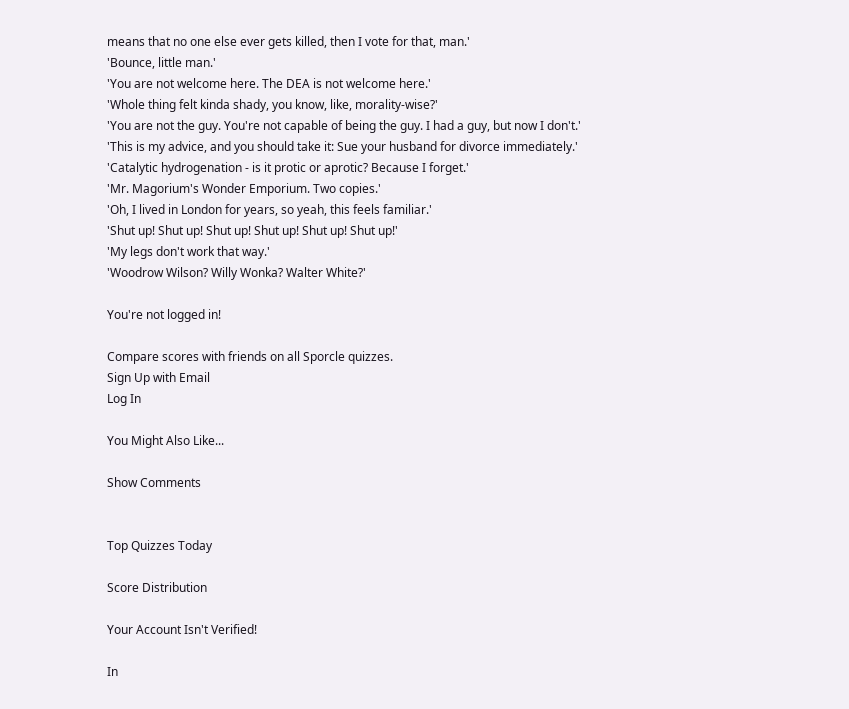means that no one else ever gets killed, then I vote for that, man.'
'Bounce, little man.'
'You are not welcome here. The DEA is not welcome here.'
'Whole thing felt kinda shady, you know, like, morality-wise?'
'You are not the guy. You're not capable of being the guy. I had a guy, but now I don't.'
'This is my advice, and you should take it: Sue your husband for divorce immediately.'
'Catalytic hydrogenation - is it protic or aprotic? Because I forget.'
'Mr. Magorium's Wonder Emporium. Two copies.'
'Oh, I lived in London for years, so yeah, this feels familiar.'
'Shut up! Shut up! Shut up! Shut up! Shut up! Shut up!'
'My legs don't work that way.'
'Woodrow Wilson? Willy Wonka? Walter White?'

You're not logged in!

Compare scores with friends on all Sporcle quizzes.
Sign Up with Email
Log In

You Might Also Like...

Show Comments


Top Quizzes Today

Score Distribution

Your Account Isn't Verified!

In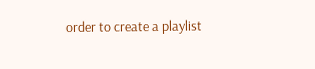order to create a playlist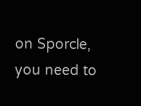on Sporcle, you need to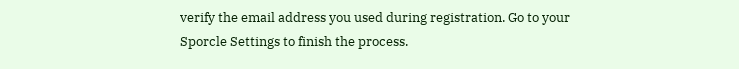verify the email address you used during registration. Go to your Sporcle Settings to finish the process.